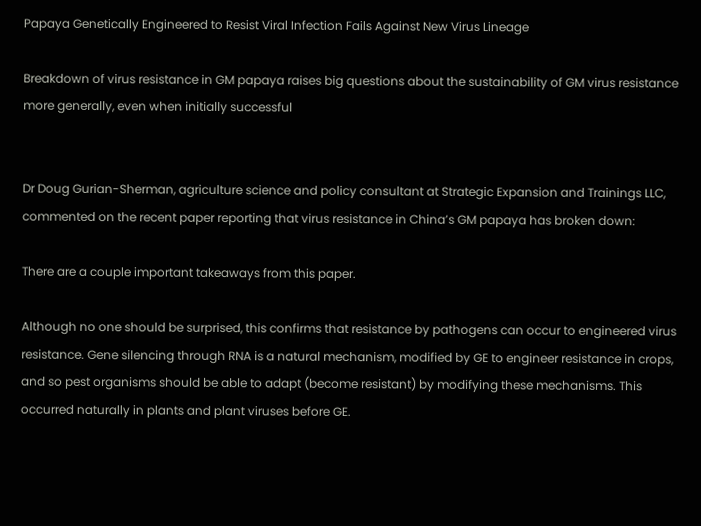Papaya Genetically Engineered to Resist Viral Infection Fails Against New Virus Lineage

Breakdown of virus resistance in GM papaya raises big questions about the sustainability of GM virus resistance more generally, even when initially successful


Dr Doug Gurian-Sherman, agriculture science and policy consultant at Strategic Expansion and Trainings LLC, commented on the recent paper reporting that virus resistance in China’s GM papaya has broken down:

There are a couple important takeaways from this paper.

Although no one should be surprised, this confirms that resistance by pathogens can occur to engineered virus resistance. Gene silencing through RNA is a natural mechanism, modified by GE to engineer resistance in crops, and so pest organisms should be able to adapt (become resistant) by modifying these mechanisms. This occurred naturally in plants and plant viruses before GE.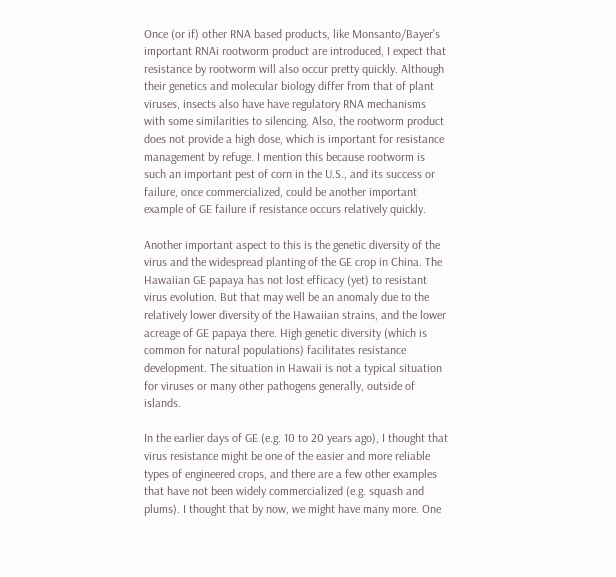Once (or if) other RNA based products, like Monsanto/Bayer’s important RNAi rootworm product are introduced, I expect that resistance by rootworm will also occur pretty quickly. Although their genetics and molecular biology differ from that of plant viruses, insects also have have regulatory RNA mechanisms with some similarities to silencing. Also, the rootworm product does not provide a high dose, which is important for resistance management by refuge. I mention this because rootworm is such an important pest of corn in the U.S., and its success or failure, once commercialized, could be another important example of GE failure if resistance occurs relatively quickly.

Another important aspect to this is the genetic diversity of the virus and the widespread planting of the GE crop in China. The Hawaiian GE papaya has not lost efficacy (yet) to resistant virus evolution. But that may well be an anomaly due to the relatively lower diversity of the Hawaiian strains, and the lower acreage of GE papaya there. High genetic diversity (which is common for natural populations) facilitates resistance development. The situation in Hawaii is not a typical situation for viruses or many other pathogens generally, outside of islands.

In the earlier days of GE (e.g. 10 to 20 years ago), I thought that virus resistance might be one of the easier and more reliable types of engineered crops, and there are a few other examples that have not been widely commercialized (e.g. squash and plums). I thought that by now, we might have many more. One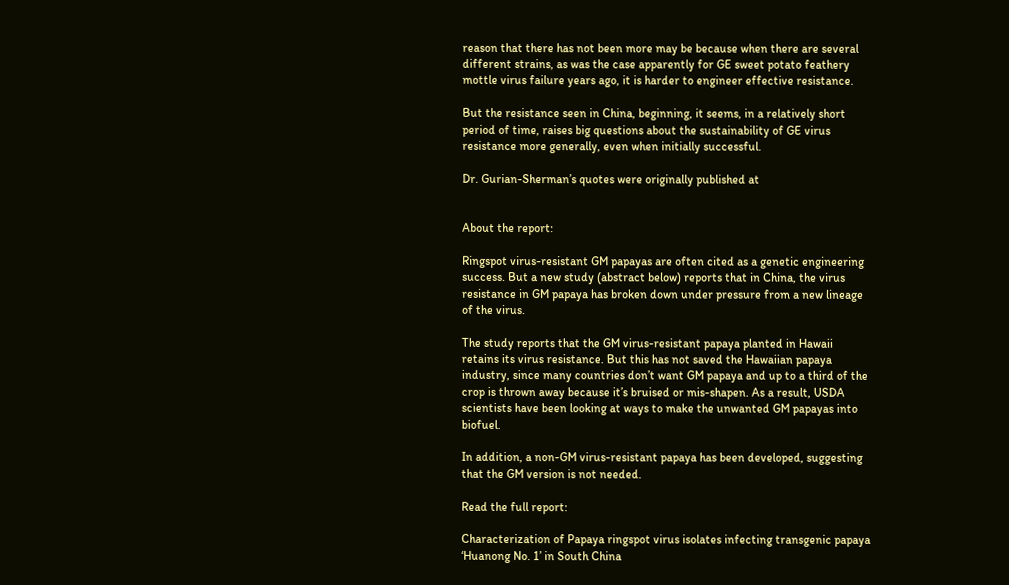reason that there has not been more may be because when there are several different strains, as was the case apparently for GE sweet potato feathery mottle virus failure years ago, it is harder to engineer effective resistance.

But the resistance seen in China, beginning, it seems, in a relatively short period of time, raises big questions about the sustainability of GE virus resistance more generally, even when initially successful.

Dr. Gurian-Sherman’s quotes were originally published at


About the report:

Ringspot virus-resistant GM papayas are often cited as a genetic engineering success. But a new study (abstract below) reports that in China, the virus resistance in GM papaya has broken down under pressure from a new lineage of the virus.

The study reports that the GM virus-resistant papaya planted in Hawaii retains its virus resistance. But this has not saved the Hawaiian papaya industry, since many countries don’t want GM papaya and up to a third of the crop is thrown away because it’s bruised or mis-shapen. As a result, USDA scientists have been looking at ways to make the unwanted GM papayas into biofuel.

In addition, a non-GM virus-resistant papaya has been developed, suggesting that the GM version is not needed.

Read the full report:

Characterization of Papaya ringspot virus isolates infecting transgenic papaya ‘Huanong No. 1’ in South China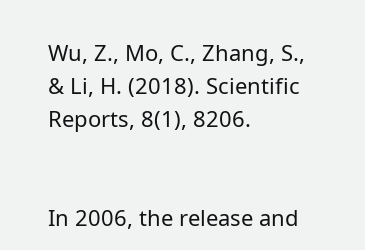Wu, Z., Mo, C., Zhang, S., & Li, H. (2018). Scientific Reports, 8(1), 8206.


In 2006, the release and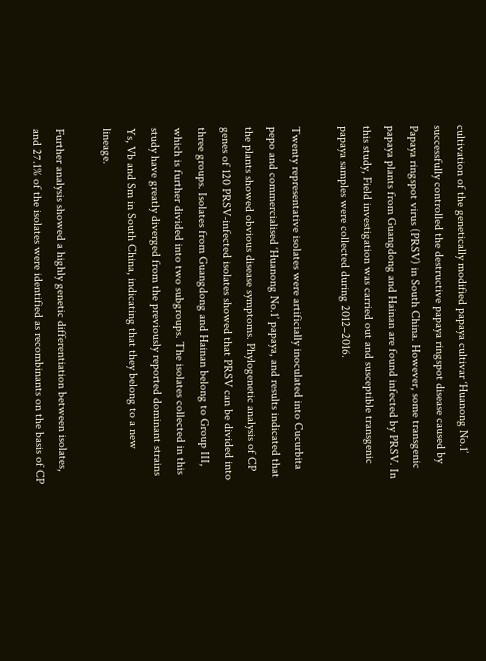cultivation of the genetically modified papaya cultivar ‘Huanong No.1’ successfully controlled the destructive papaya ringspot disease caused by Papaya ringspot virus (PRSV) in South China. However, some transgenic papaya plants from Guangdong and Hainan are found infected by PRSV. In this study, Field investigation was carried out and susceptible transgenic papaya samples were collected during 2012–2016.

Twenty representative isolates were artificially inoculated into Cucurbita pepo and commercialised ‘Huanong No.1’ papaya, and results indicated that the plants showed obvious disease symptoms. Phylogenetic analysis of CP genes of 120 PRSV-infected isolates showed that PRSV can be divided into three groups. Isolates from Guangdong and Hainan belong to Group III, which is further divided into two subgroups. The isolates collected in this study have greatly diverged from the previously reported dominant strains Ys, Vb and Sm in South China, indicating that they belong to a new lineage.

Further analysis showed a highly genetic differentiation between isolates, and 27.1% of the isolates were identified as recombinants on the basis of CP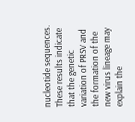nucleotide sequences. These results indicate that the genetic variation of PRSV and the formation of the new virus lineage may explain the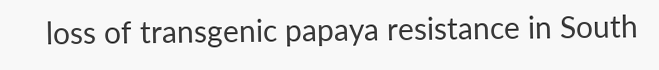loss of transgenic papaya resistance in South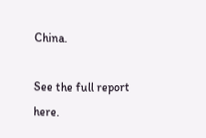China.

See the full report here.